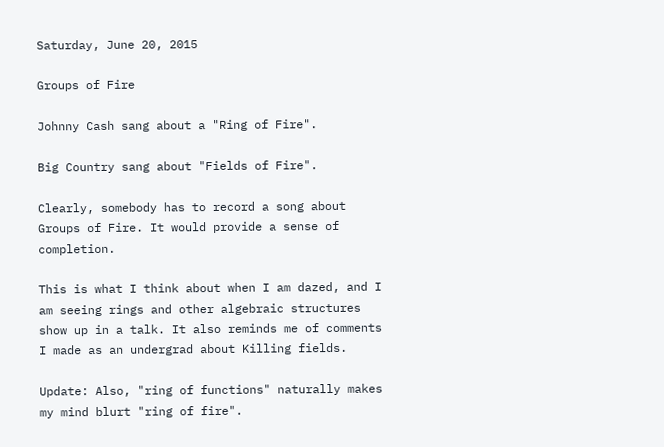Saturday, June 20, 2015

Groups of Fire

Johnny Cash sang about a "Ring of Fire".

Big Country sang about "Fields of Fire".

Clearly, somebody has to record a song about Groups of Fire. It would provide a sense of completion.

This is what I think about when I am dazed, and I am seeing rings and other algebraic structures show up in a talk. It also reminds me of comments I made as an undergrad about Killing fields.

Update: Also, "ring of functions" naturally makes my mind blurt "ring of fire".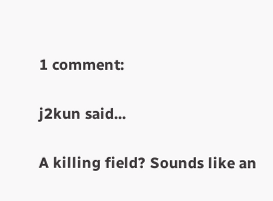1 comment:

j2kun said...

A killing field? Sounds like an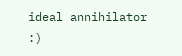ideal annihilator :)